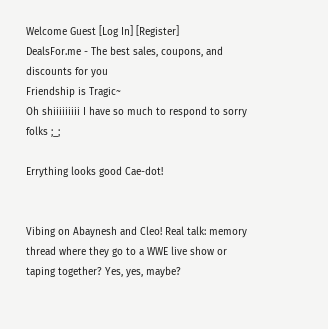Welcome Guest [Log In] [Register]
DealsFor.me - The best sales, coupons, and discounts for you
Friendship is Tragic~
Oh shiiiiiiiii I have so much to respond to sorry folks ;_;

Errything looks good Cae-dot!


Vibing on Abaynesh and Cleo! Real talk: memory thread where they go to a WWE live show or taping together? Yes, yes, maybe?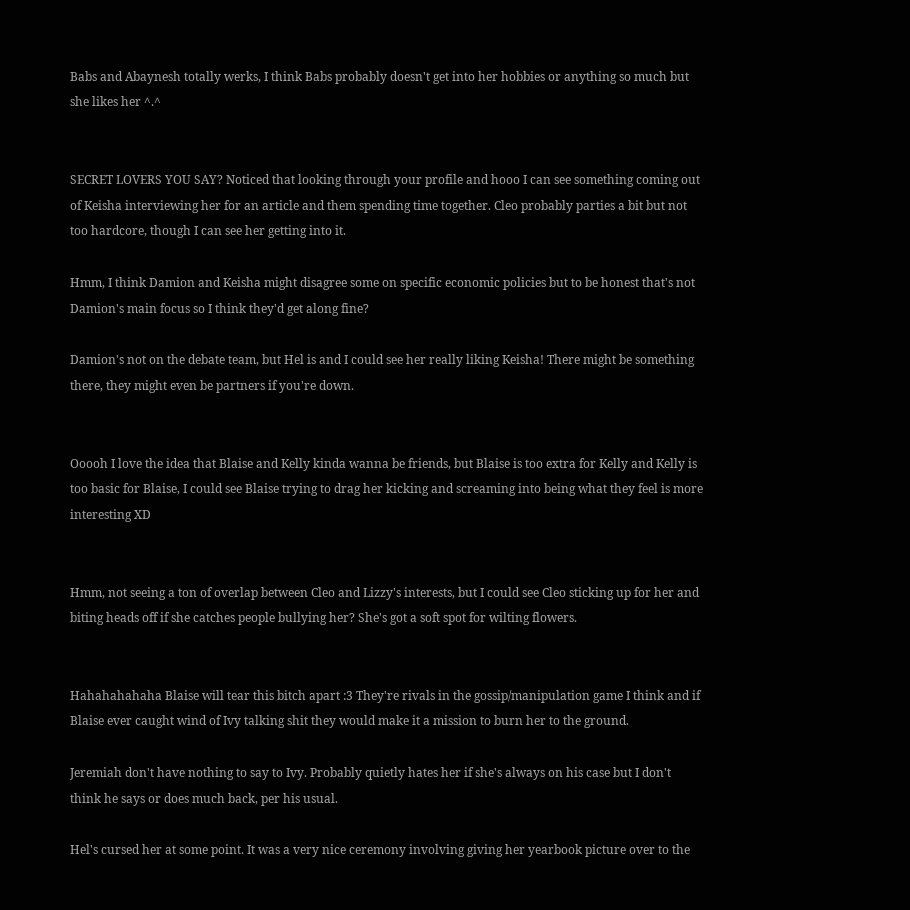Babs and Abaynesh totally werks, I think Babs probably doesn't get into her hobbies or anything so much but she likes her ^.^


SECRET LOVERS YOU SAY? Noticed that looking through your profile and hooo I can see something coming out of Keisha interviewing her for an article and them spending time together. Cleo probably parties a bit but not too hardcore, though I can see her getting into it.

Hmm, I think Damion and Keisha might disagree some on specific economic policies but to be honest that's not Damion's main focus so I think they'd get along fine?

Damion's not on the debate team, but Hel is and I could see her really liking Keisha! There might be something there, they might even be partners if you're down.


Ooooh I love the idea that Blaise and Kelly kinda wanna be friends, but Blaise is too extra for Kelly and Kelly is too basic for Blaise, I could see Blaise trying to drag her kicking and screaming into being what they feel is more interesting XD


Hmm, not seeing a ton of overlap between Cleo and Lizzy's interests, but I could see Cleo sticking up for her and biting heads off if she catches people bullying her? She's got a soft spot for wilting flowers.


Hahahahahaha Blaise will tear this bitch apart :3 They're rivals in the gossip/manipulation game I think and if Blaise ever caught wind of Ivy talking shit they would make it a mission to burn her to the ground.

Jeremiah don't have nothing to say to Ivy. Probably quietly hates her if she's always on his case but I don't think he says or does much back, per his usual.

Hel's cursed her at some point. It was a very nice ceremony involving giving her yearbook picture over to the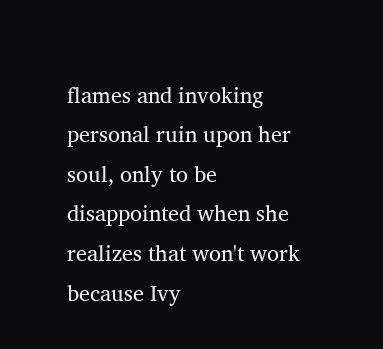flames and invoking personal ruin upon her soul, only to be disappointed when she realizes that won't work because Ivy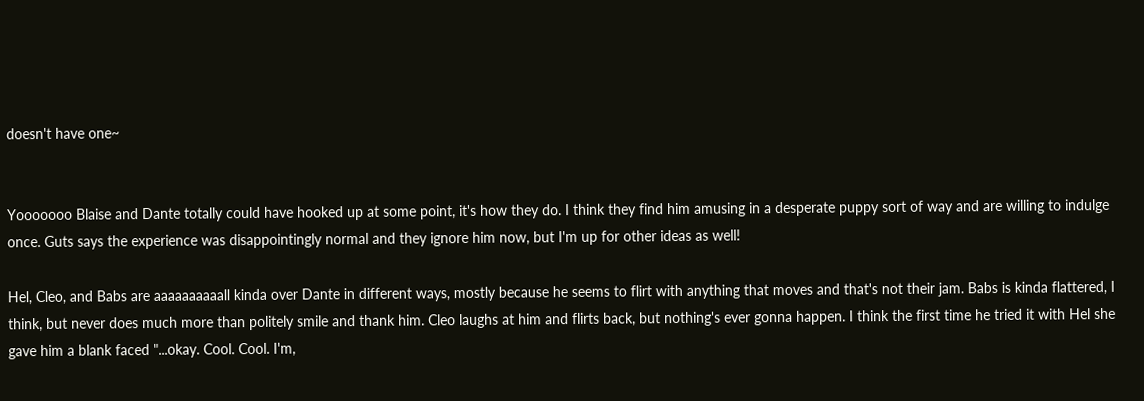doesn't have one~


Yooooooo Blaise and Dante totally could have hooked up at some point, it's how they do. I think they find him amusing in a desperate puppy sort of way and are willing to indulge once. Guts says the experience was disappointingly normal and they ignore him now, but I'm up for other ideas as well!

Hel, Cleo, and Babs are aaaaaaaaaall kinda over Dante in different ways, mostly because he seems to flirt with anything that moves and that's not their jam. Babs is kinda flattered, I think, but never does much more than politely smile and thank him. Cleo laughs at him and flirts back, but nothing's ever gonna happen. I think the first time he tried it with Hel she gave him a blank faced "...okay. Cool. Cool. I'm,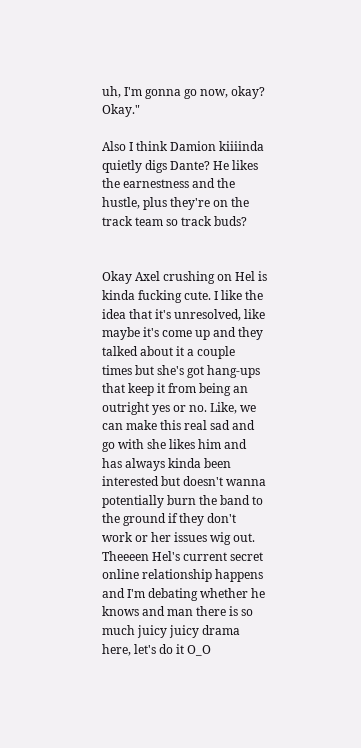uh, I'm gonna go now, okay? Okay."

Also I think Damion kiiiinda quietly digs Dante? He likes the earnestness and the hustle, plus they're on the track team so track buds?


Okay Axel crushing on Hel is kinda fucking cute. I like the idea that it's unresolved, like maybe it's come up and they talked about it a couple times but she's got hang-ups that keep it from being an outright yes or no. Like, we can make this real sad and go with she likes him and has always kinda been interested but doesn't wanna potentially burn the band to the ground if they don't work or her issues wig out. Theeeen Hel's current secret online relationship happens and I'm debating whether he knows and man there is so much juicy juicy drama here, let's do it O_O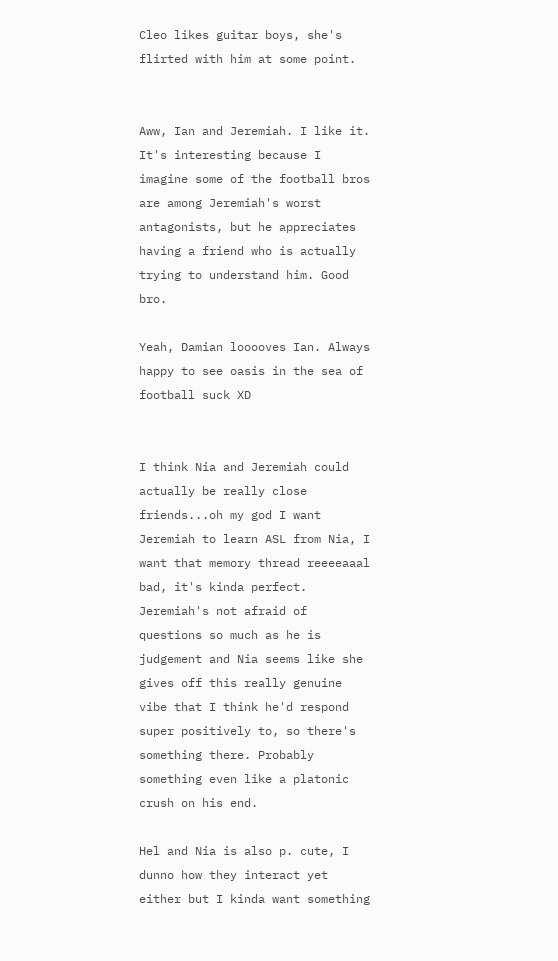Cleo likes guitar boys, she's flirted with him at some point.


Aww, Ian and Jeremiah. I like it. It's interesting because I imagine some of the football bros are among Jeremiah's worst antagonists, but he appreciates having a friend who is actually trying to understand him. Good bro.

Yeah, Damian looooves Ian. Always happy to see oasis in the sea of football suck XD


I think Nia and Jeremiah could actually be really close friends...oh my god I want Jeremiah to learn ASL from Nia, I want that memory thread reeeeaaal bad, it's kinda perfect. Jeremiah's not afraid of questions so much as he is judgement and Nia seems like she gives off this really genuine vibe that I think he'd respond super positively to, so there's something there. Probably something even like a platonic crush on his end.

Hel and Nia is also p. cute, I dunno how they interact yet either but I kinda want something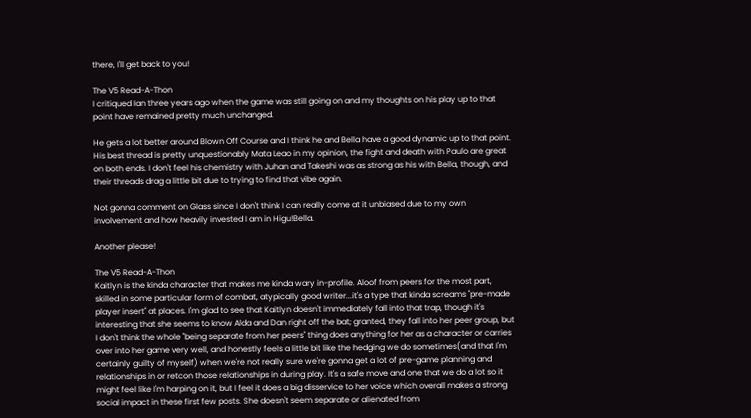there, I'll get back to you!

The V5 Read-A-Thon
I critiqued Ian three years ago when the game was still going on and my thoughts on his play up to that point have remained pretty much unchanged.

He gets a lot better around Blown Off Course and I think he and Bella have a good dynamic up to that point. His best thread is pretty unquestionably Mata Leao in my opinion, the fight and death with Paulo are great on both ends. I don't feel his chemistry with Juhan and Takeshi was as strong as his with Bella, though, and their threads drag a little bit due to trying to find that vibe again.

Not gonna comment on Glass since I don't think I can really come at it unbiased due to my own involvement and how heavily invested I am in Higu!Bella.

Another please!

The V5 Read-A-Thon
Kaitlyn is the kinda character that makes me kinda wary in-profile. Aloof from peers for the most part, skilled in some particular form of combat, atypically good writer...it's a type that kinda screams "pre-made player insert" at places. I'm glad to see that Kaitlyn doesn't immediately fall into that trap, though it's interesting that she seems to know Alda and Dan right off the bat; granted, they fall into her peer group, but I don't think the whole "being separate from her peers" thing does anything for her as a character or carries over into her game very well, and honestly feels a little bit like the hedging we do sometimes(and that I'm certainly guilty of myself) when we're not really sure we're gonna get a lot of pre-game planning and relationships in or retcon those relationships in during play. It's a safe move and one that we do a lot so it might feel like I'm harping on it, but I feel it does a big disservice to her voice which overall makes a strong social impact in these first few posts. She doesn't seem separate or alienated from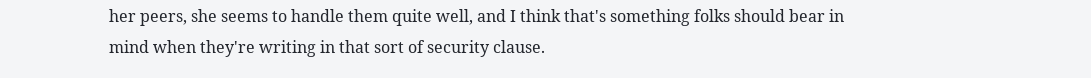her peers, she seems to handle them quite well, and I think that's something folks should bear in mind when they're writing in that sort of security clause.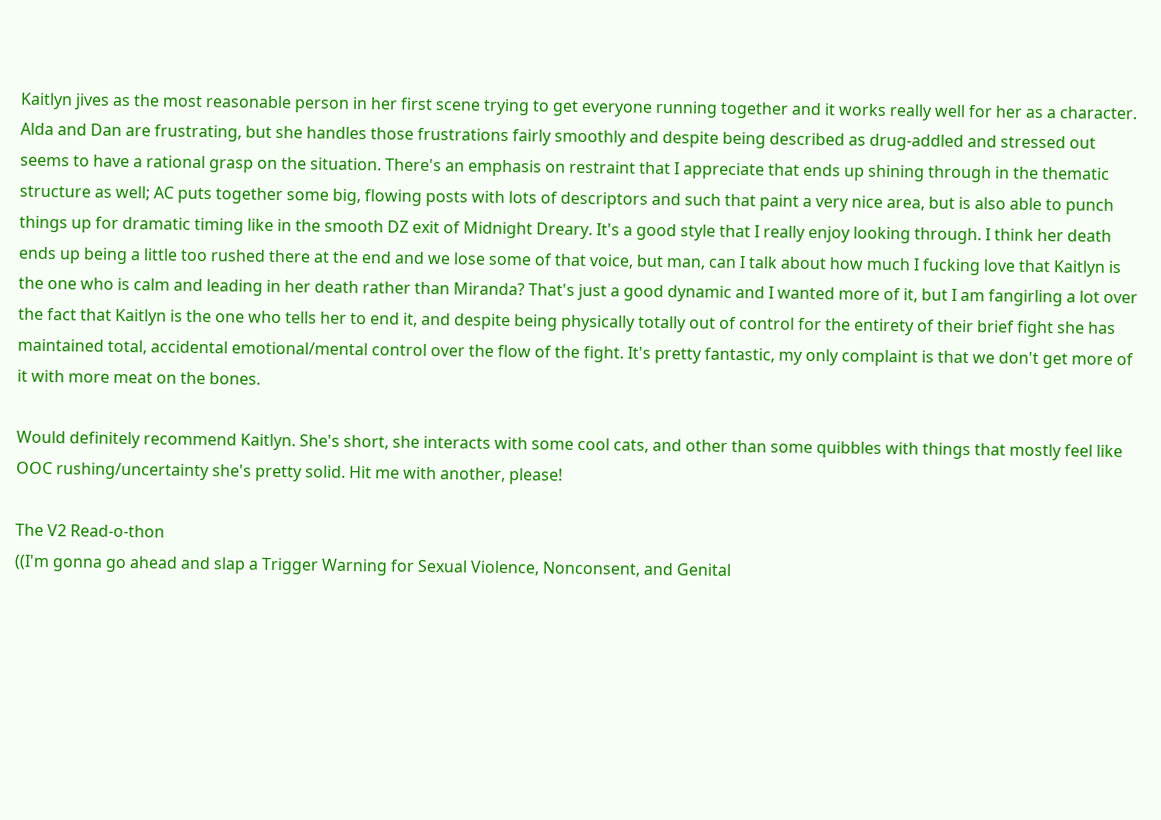Kaitlyn jives as the most reasonable person in her first scene trying to get everyone running together and it works really well for her as a character. Alda and Dan are frustrating, but she handles those frustrations fairly smoothly and despite being described as drug-addled and stressed out seems to have a rational grasp on the situation. There's an emphasis on restraint that I appreciate that ends up shining through in the thematic structure as well; AC puts together some big, flowing posts with lots of descriptors and such that paint a very nice area, but is also able to punch things up for dramatic timing like in the smooth DZ exit of Midnight Dreary. It's a good style that I really enjoy looking through. I think her death ends up being a little too rushed there at the end and we lose some of that voice, but man, can I talk about how much I fucking love that Kaitlyn is the one who is calm and leading in her death rather than Miranda? That's just a good dynamic and I wanted more of it, but I am fangirling a lot over the fact that Kaitlyn is the one who tells her to end it, and despite being physically totally out of control for the entirety of their brief fight she has maintained total, accidental emotional/mental control over the flow of the fight. It's pretty fantastic, my only complaint is that we don't get more of it with more meat on the bones.

Would definitely recommend Kaitlyn. She's short, she interacts with some cool cats, and other than some quibbles with things that mostly feel like OOC rushing/uncertainty she's pretty solid. Hit me with another, please!

The V2 Read-o-thon
((I'm gonna go ahead and slap a Trigger Warning for Sexual Violence, Nonconsent, and Genital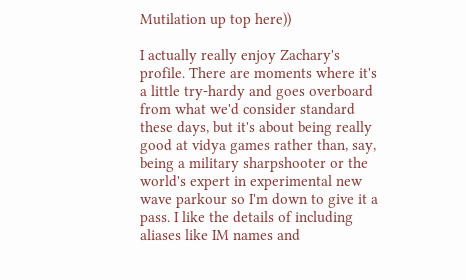Mutilation up top here))

I actually really enjoy Zachary's profile. There are moments where it's a little try-hardy and goes overboard from what we'd consider standard these days, but it's about being really good at vidya games rather than, say, being a military sharpshooter or the world's expert in experimental new wave parkour so I'm down to give it a pass. I like the details of including aliases like IM names and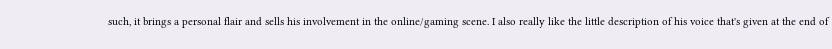such, it brings a personal flair and sells his involvement in the online/gaming scene. I also really like the little description of his voice that's given at the end of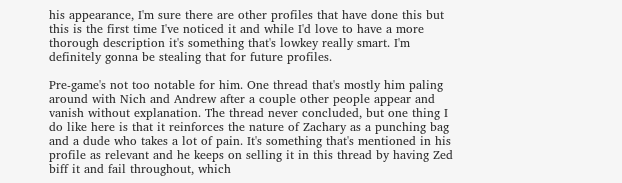his appearance, I'm sure there are other profiles that have done this but this is the first time I've noticed it and while I'd love to have a more thorough description it's something that's lowkey really smart. I'm definitely gonna be stealing that for future profiles.

Pre-game's not too notable for him. One thread that's mostly him paling around with Nich and Andrew after a couple other people appear and vanish without explanation. The thread never concluded, but one thing I do like here is that it reinforces the nature of Zachary as a punching bag and a dude who takes a lot of pain. It's something that's mentioned in his profile as relevant and he keeps on selling it in this thread by having Zed biff it and fail throughout, which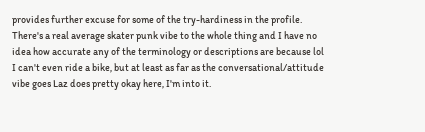provides further excuse for some of the try-hardiness in the profile. There's a real average skater punk vibe to the whole thing and I have no idea how accurate any of the terminology or descriptions are because lol I can't even ride a bike, but at least as far as the conversational/attitude vibe goes Laz does pretty okay here, I'm into it.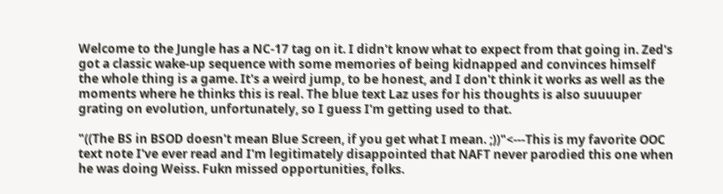Welcome to the Jungle has a NC-17 tag on it. I didn't know what to expect from that going in. Zed's got a classic wake-up sequence with some memories of being kidnapped and convinces himself the whole thing is a game. It's a weird jump, to be honest, and I don't think it works as well as the moments where he thinks this is real. The blue text Laz uses for his thoughts is also suuuuper grating on evolution, unfortunately, so I guess I'm getting used to that.

"((The BS in BSOD doesn't mean Blue Screen, if you get what I mean. ;))"<---This is my favorite OOC text note I've ever read and I'm legitimately disappointed that NAFT never parodied this one when he was doing Weiss. Fukn missed opportunities, folks.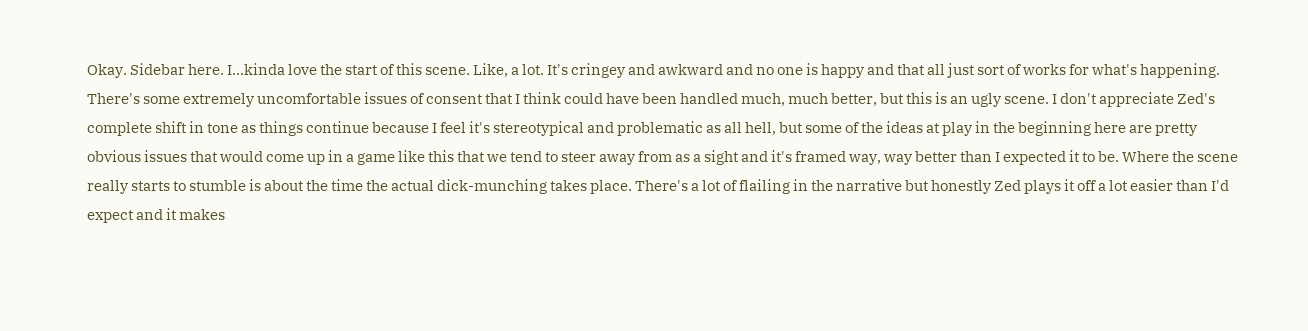Okay. Sidebar here. I...kinda love the start of this scene. Like, a lot. It's cringey and awkward and no one is happy and that all just sort of works for what's happening. There's some extremely uncomfortable issues of consent that I think could have been handled much, much better, but this is an ugly scene. I don't appreciate Zed's complete shift in tone as things continue because I feel it's stereotypical and problematic as all hell, but some of the ideas at play in the beginning here are pretty obvious issues that would come up in a game like this that we tend to steer away from as a sight and it's framed way, way better than I expected it to be. Where the scene really starts to stumble is about the time the actual dick-munching takes place. There's a lot of flailing in the narrative but honestly Zed plays it off a lot easier than I'd expect and it makes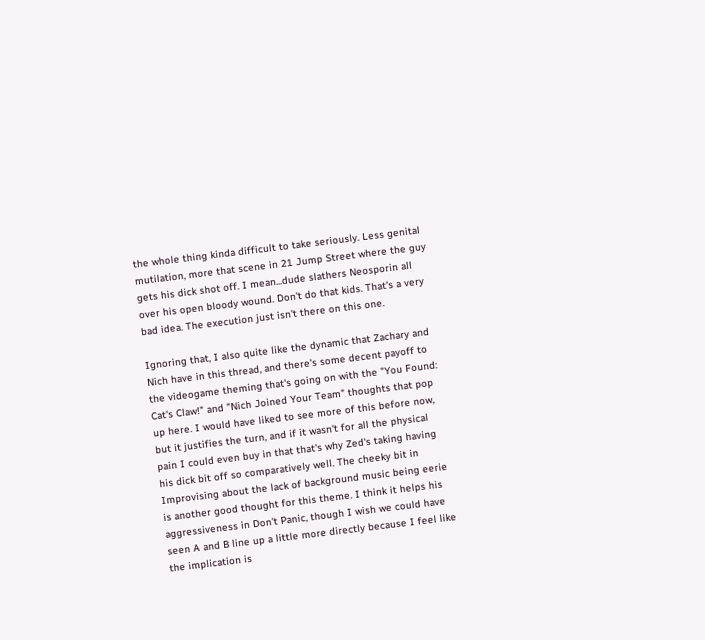the whole thing kinda difficult to take seriously. Less genital mutilation, more that scene in 21 Jump Street where the guy gets his dick shot off. I mean...dude slathers Neosporin all over his open bloody wound. Don't do that kids. That's a very bad idea. The execution just isn't there on this one.

Ignoring that, I also quite like the dynamic that Zachary and Nich have in this thread, and there's some decent payoff to the videogame theming that's going on with the "You Found: Cat's Claw!" and "Nich Joined Your Team" thoughts that pop up here. I would have liked to see more of this before now, but it justifies the turn, and if it wasn't for all the physical pain I could even buy in that that's why Zed's taking having his dick bit off so comparatively well. The cheeky bit in Improvising about the lack of background music being eerie is another good thought for this theme. I think it helps his aggressiveness in Don't Panic, though I wish we could have seen A and B line up a little more directly because I feel like the implication is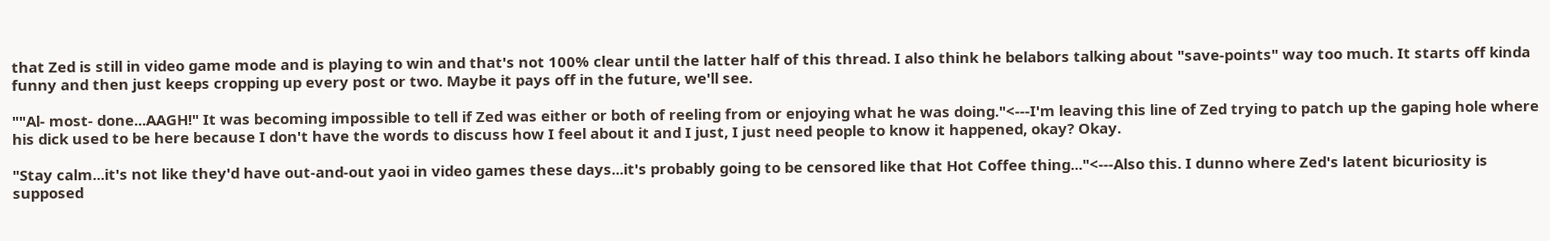that Zed is still in video game mode and is playing to win and that's not 100% clear until the latter half of this thread. I also think he belabors talking about "save-points" way too much. It starts off kinda funny and then just keeps cropping up every post or two. Maybe it pays off in the future, we'll see.

""Al- most- done...AAGH!" It was becoming impossible to tell if Zed was either or both of reeling from or enjoying what he was doing."<---I'm leaving this line of Zed trying to patch up the gaping hole where his dick used to be here because I don't have the words to discuss how I feel about it and I just, I just need people to know it happened, okay? Okay.

"Stay calm...it's not like they'd have out-and-out yaoi in video games these days...it's probably going to be censored like that Hot Coffee thing..."<---Also this. I dunno where Zed's latent bicuriosity is supposed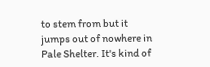to stem from but it jumps out of nowhere in Pale Shelter. It's kind of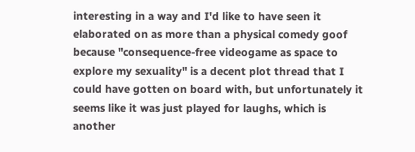interesting in a way and I'd like to have seen it elaborated on as more than a physical comedy goof because "consequence-free videogame as space to explore my sexuality" is a decent plot thread that I could have gotten on board with, but unfortunately it seems like it was just played for laughs, which is another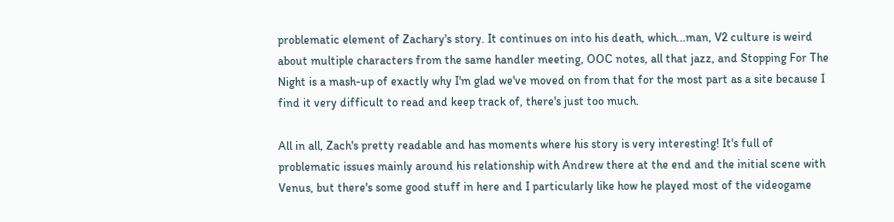problematic element of Zachary's story. It continues on into his death, which...man, V2 culture is weird about multiple characters from the same handler meeting, OOC notes, all that jazz, and Stopping For The Night is a mash-up of exactly why I'm glad we've moved on from that for the most part as a site because I find it very difficult to read and keep track of, there's just too much.

All in all, Zach's pretty readable and has moments where his story is very interesting! It's full of problematic issues mainly around his relationship with Andrew there at the end and the initial scene with Venus, but there's some good stuff in here and I particularly like how he played most of the videogame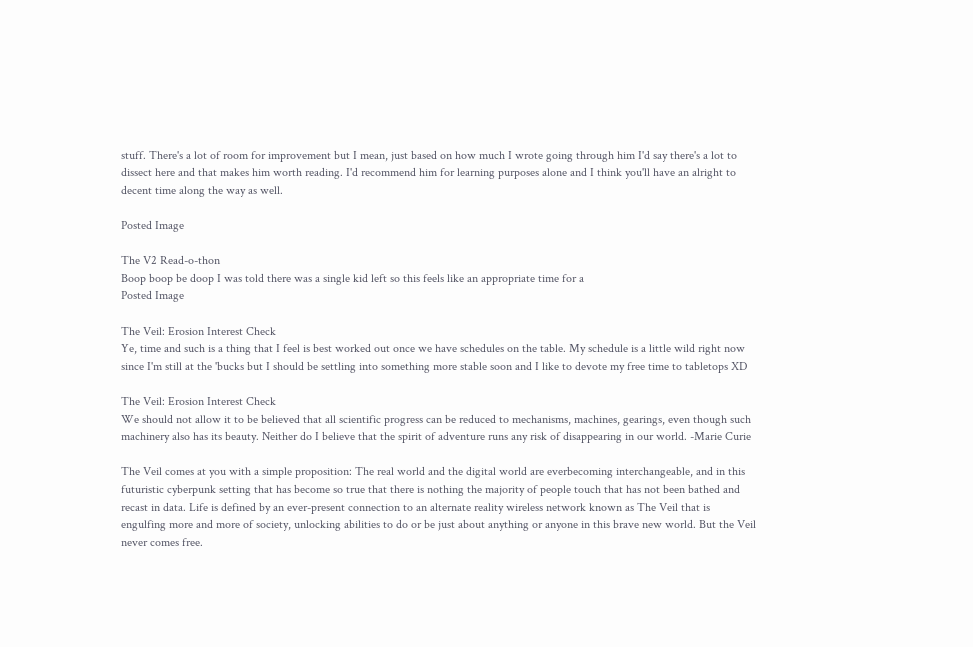stuff. There's a lot of room for improvement but I mean, just based on how much I wrote going through him I'd say there's a lot to dissect here and that makes him worth reading. I'd recommend him for learning purposes alone and I think you'll have an alright to decent time along the way as well.

Posted Image

The V2 Read-o-thon
Boop boop be doop I was told there was a single kid left so this feels like an appropriate time for a
Posted Image

The Veil: Erosion Interest Check
Ye, time and such is a thing that I feel is best worked out once we have schedules on the table. My schedule is a little wild right now since I'm still at the 'bucks but I should be settling into something more stable soon and I like to devote my free time to tabletops XD

The Veil: Erosion Interest Check
We should not allow it to be believed that all scientific progress can be reduced to mechanisms, machines, gearings, even though such machinery also has its beauty. Neither do I believe that the spirit of adventure runs any risk of disappearing in our world. -Marie Curie

The Veil comes at you with a simple proposition: The real world and the digital world are everbecoming interchangeable, and in this futuristic cyberpunk setting that has become so true that there is nothing the majority of people touch that has not been bathed and recast in data. Life is defined by an ever-present connection to an alternate reality wireless network known as The Veil that is engulfing more and more of society, unlocking abilities to do or be just about anything or anyone in this brave new world. But the Veil never comes free.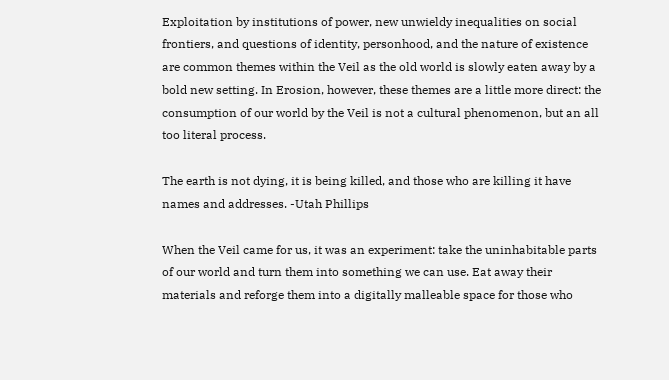Exploitation by institutions of power, new unwieldy inequalities on social frontiers, and questions of identity, personhood, and the nature of existence are common themes within the Veil as the old world is slowly eaten away by a bold new setting. In Erosion, however, these themes are a little more direct: the consumption of our world by the Veil is not a cultural phenomenon, but an all too literal process.

The earth is not dying, it is being killed, and those who are killing it have names and addresses. -Utah Phillips

When the Veil came for us, it was an experiment: take the uninhabitable parts of our world and turn them into something we can use. Eat away their materials and reforge them into a digitally malleable space for those who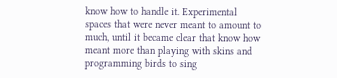know how to handle it. Experimental spaces that were never meant to amount to much, until it became clear that know how meant more than playing with skins and programming birds to sing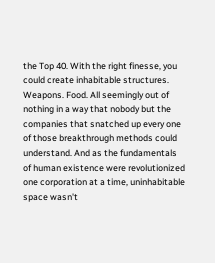the Top 40. With the right finesse, you could create inhabitable structures. Weapons. Food. All seemingly out of nothing in a way that nobody but the companies that snatched up every one of those breakthrough methods could understand. And as the fundamentals of human existence were revolutionized one corporation at a time, uninhabitable space wasn't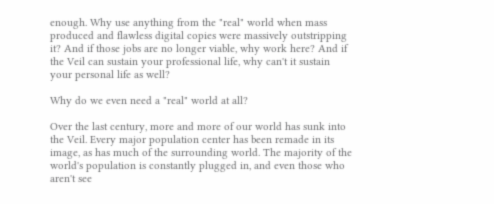enough. Why use anything from the "real" world when mass produced and flawless digital copies were massively outstripping it? And if those jobs are no longer viable, why work here? And if the Veil can sustain your professional life, why can't it sustain your personal life as well?

Why do we even need a "real" world at all?

Over the last century, more and more of our world has sunk into the Veil. Every major population center has been remade in its image, as has much of the surrounding world. The majority of the world's population is constantly plugged in, and even those who aren't see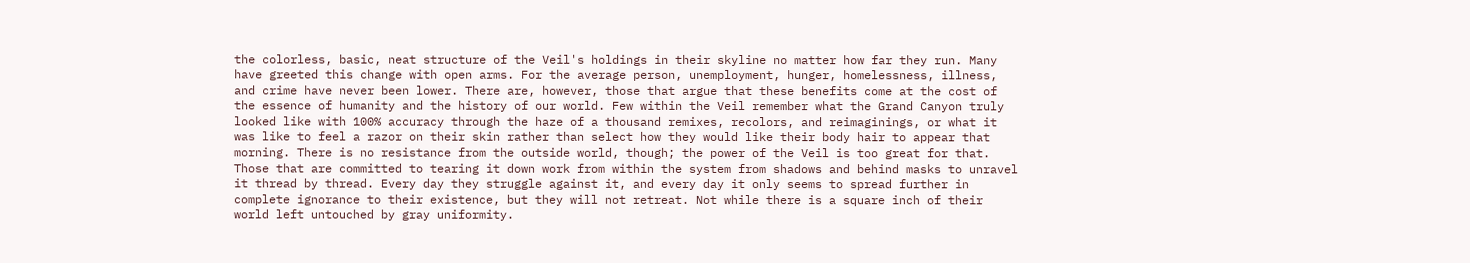the colorless, basic, neat structure of the Veil's holdings in their skyline no matter how far they run. Many have greeted this change with open arms. For the average person, unemployment, hunger, homelessness, illness, and crime have never been lower. There are, however, those that argue that these benefits come at the cost of the essence of humanity and the history of our world. Few within the Veil remember what the Grand Canyon truly looked like with 100% accuracy through the haze of a thousand remixes, recolors, and reimaginings, or what it was like to feel a razor on their skin rather than select how they would like their body hair to appear that morning. There is no resistance from the outside world, though; the power of the Veil is too great for that. Those that are committed to tearing it down work from within the system from shadows and behind masks to unravel it thread by thread. Every day they struggle against it, and every day it only seems to spread further in complete ignorance to their existence, but they will not retreat. Not while there is a square inch of their world left untouched by gray uniformity.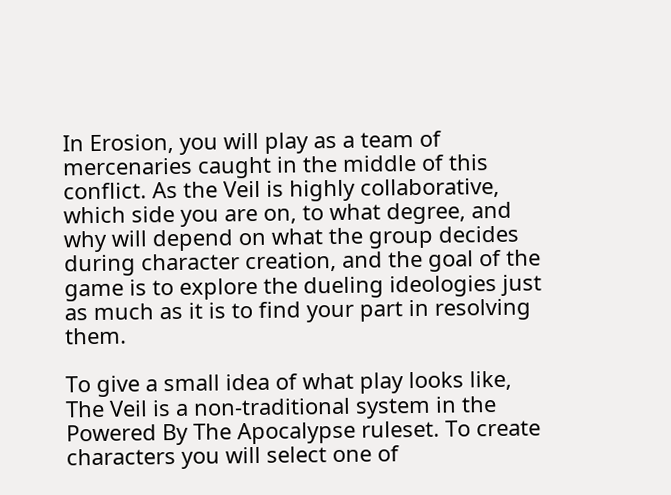In Erosion, you will play as a team of mercenaries caught in the middle of this conflict. As the Veil is highly collaborative, which side you are on, to what degree, and why will depend on what the group decides during character creation, and the goal of the game is to explore the dueling ideologies just as much as it is to find your part in resolving them.

To give a small idea of what play looks like, The Veil is a non-traditional system in the Powered By The Apocalypse ruleset. To create characters you will select one of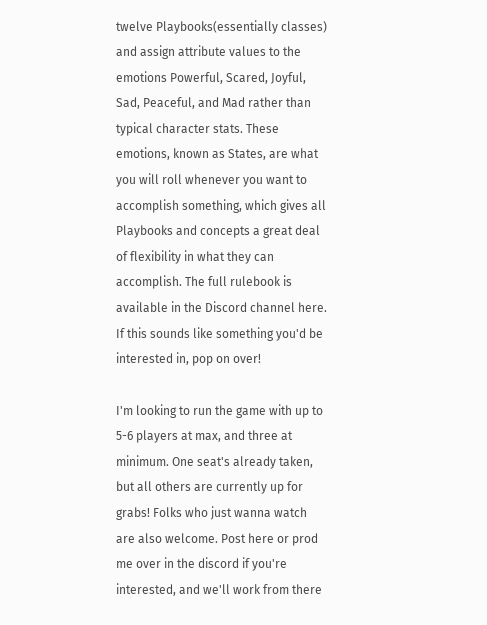twelve Playbooks(essentially classes) and assign attribute values to the emotions Powerful, Scared, Joyful, Sad, Peaceful, and Mad rather than typical character stats. These emotions, known as States, are what you will roll whenever you want to accomplish something, which gives all Playbooks and concepts a great deal of flexibility in what they can accomplish. The full rulebook is available in the Discord channel here. If this sounds like something you'd be interested in, pop on over!

I'm looking to run the game with up to 5-6 players at max, and three at minimum. One seat's already taken, but all others are currently up for grabs! Folks who just wanna watch are also welcome. Post here or prod me over in the discord if you're interested, and we'll work from there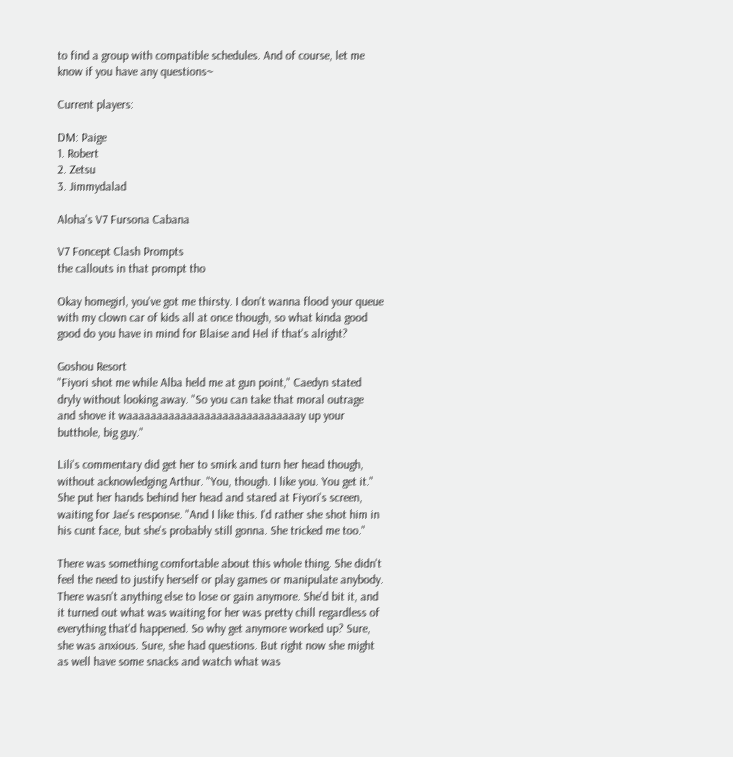to find a group with compatible schedules. And of course, let me know if you have any questions~

Current players:

DM: Paige
1. Robert
2. Zetsu
3. Jimmydalad

Aloha's V7 Fursona Cabana

V7 Foncept Clash Prompts
the callouts in that prompt tho

Okay homegirl, you've got me thirsty. I don't wanna flood your queue with my clown car of kids all at once though, so what kinda good good do you have in mind for Blaise and Hel if that's alright?

Goshou Resort
"Fiyori shot me while Alba held me at gun point," Caedyn stated dryly without looking away. "So you can take that moral outrage and shove it waaaaaaaaaaaaaaaaaaaaaaaaaaaaay up your butthole, big guy."

Lili's commentary did get her to smirk and turn her head though, without acknowledging Arthur. "You, though. I like you. You get it." She put her hands behind her head and stared at Fiyori's screen, waiting for Jae's response. "And I like this. I'd rather she shot him in his cunt face, but she's probably still gonna. She tricked me too."

There was something comfortable about this whole thing. She didn't feel the need to justify herself or play games or manipulate anybody. There wasn't anything else to lose or gain anymore. She'd bit it, and it turned out what was waiting for her was pretty chill regardless of everything that'd happened. So why get anymore worked up? Sure, she was anxious. Sure, she had questions. But right now she might as well have some snacks and watch what was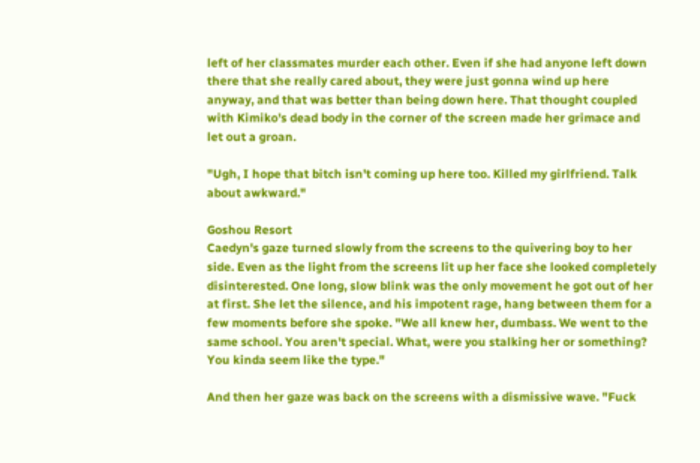left of her classmates murder each other. Even if she had anyone left down there that she really cared about, they were just gonna wind up here anyway, and that was better than being down here. That thought coupled with Kimiko's dead body in the corner of the screen made her grimace and let out a groan.

"Ugh, I hope that bitch isn't coming up here too. Killed my girlfriend. Talk about awkward."

Goshou Resort
Caedyn's gaze turned slowly from the screens to the quivering boy to her side. Even as the light from the screens lit up her face she looked completely disinterested. One long, slow blink was the only movement he got out of her at first. She let the silence, and his impotent rage, hang between them for a few moments before she spoke. "We all knew her, dumbass. We went to the same school. You aren't special. What, were you stalking her or something? You kinda seem like the type."

And then her gaze was back on the screens with a dismissive wave. "Fuck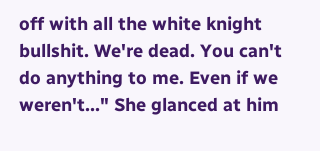off with all the white knight bullshit. We're dead. You can't do anything to me. Even if we weren't..." She glanced at him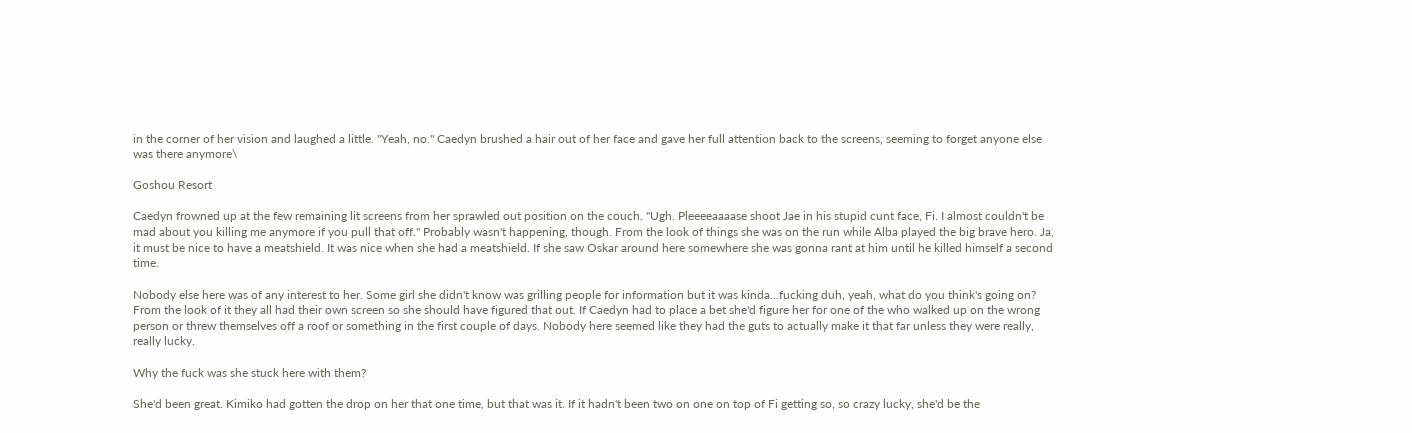in the corner of her vision and laughed a little. "Yeah, no." Caedyn brushed a hair out of her face and gave her full attention back to the screens, seeming to forget anyone else was there anymore\

Goshou Resort

Caedyn frowned up at the few remaining lit screens from her sprawled out position on the couch. "Ugh. Pleeeeaaaase shoot Jae in his stupid cunt face, Fi. I almost couldn't be mad about you killing me anymore if you pull that off." Probably wasn't happening, though. From the look of things she was on the run while Alba played the big brave hero. Ja, it must be nice to have a meatshield. It was nice when she had a meatshield. If she saw Oskar around here somewhere she was gonna rant at him until he killed himself a second time.

Nobody else here was of any interest to her. Some girl she didn't know was grilling people for information but it was kinda...fucking duh, yeah, what do you think's going on? From the look of it they all had their own screen so she should have figured that out. If Caedyn had to place a bet she'd figure her for one of the who walked up on the wrong person or threw themselves off a roof or something in the first couple of days. Nobody here seemed like they had the guts to actually make it that far unless they were really, really lucky.

Why the fuck was she stuck here with them?

She'd been great. Kimiko had gotten the drop on her that one time, but that was it. If it hadn't been two on one on top of Fi getting so, so crazy lucky, she'd be the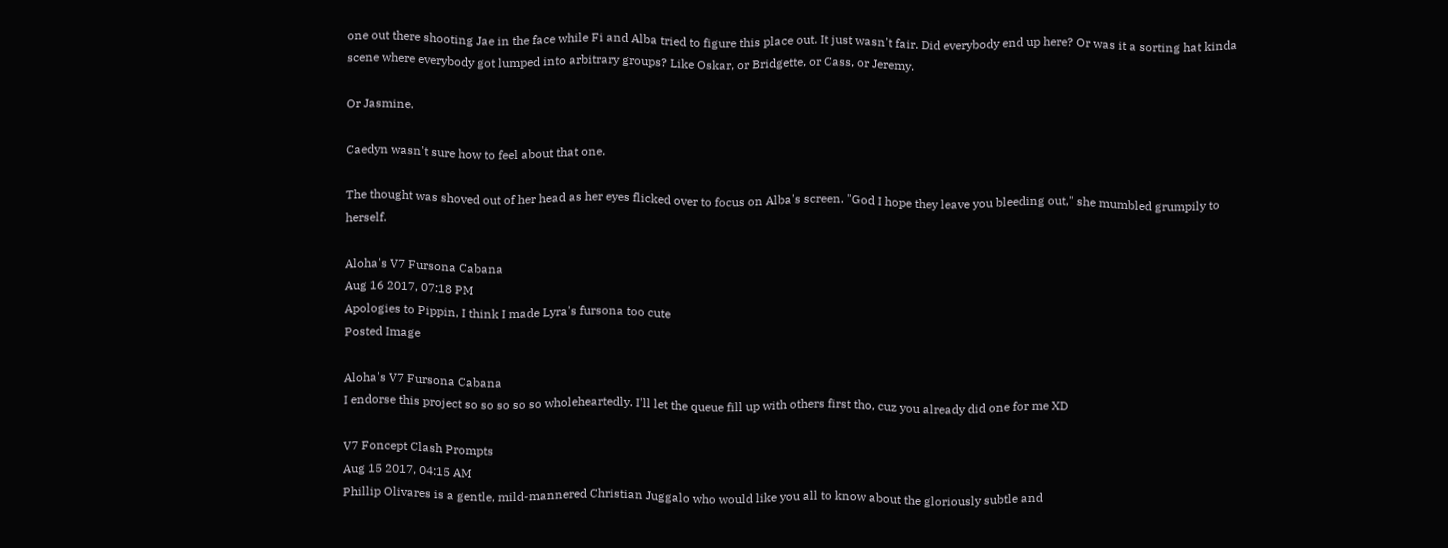one out there shooting Jae in the face while Fi and Alba tried to figure this place out. It just wasn't fair. Did everybody end up here? Or was it a sorting hat kinda scene where everybody got lumped into arbitrary groups? Like Oskar, or Bridgette, or Cass, or Jeremy.

Or Jasmine.

Caedyn wasn't sure how to feel about that one.

The thought was shoved out of her head as her eyes flicked over to focus on Alba's screen. "God I hope they leave you bleeding out," she mumbled grumpily to herself.

Aloha's V7 Fursona Cabana
Aug 16 2017, 07:18 PM
Apologies to Pippin, I think I made Lyra's fursona too cute
Posted Image

Aloha's V7 Fursona Cabana
I endorse this project so so so so so wholeheartedly. I'll let the queue fill up with others first tho, cuz you already did one for me XD

V7 Foncept Clash Prompts
Aug 15 2017, 04:15 AM
Phillip Olivares is a gentle, mild-mannered Christian Juggalo who would like you all to know about the gloriously subtle and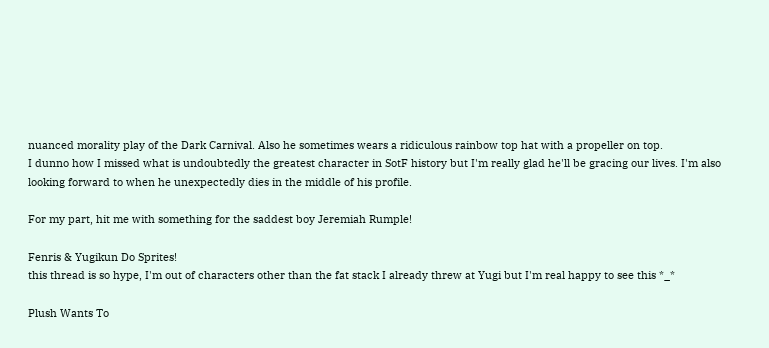nuanced morality play of the Dark Carnival. Also he sometimes wears a ridiculous rainbow top hat with a propeller on top.
I dunno how I missed what is undoubtedly the greatest character in SotF history but I'm really glad he'll be gracing our lives. I'm also looking forward to when he unexpectedly dies in the middle of his profile.

For my part, hit me with something for the saddest boy Jeremiah Rumple!

Fenris & Yugikun Do Sprites!
this thread is so hype, I'm out of characters other than the fat stack I already threw at Yugi but I'm real happy to see this *_*

Plush Wants To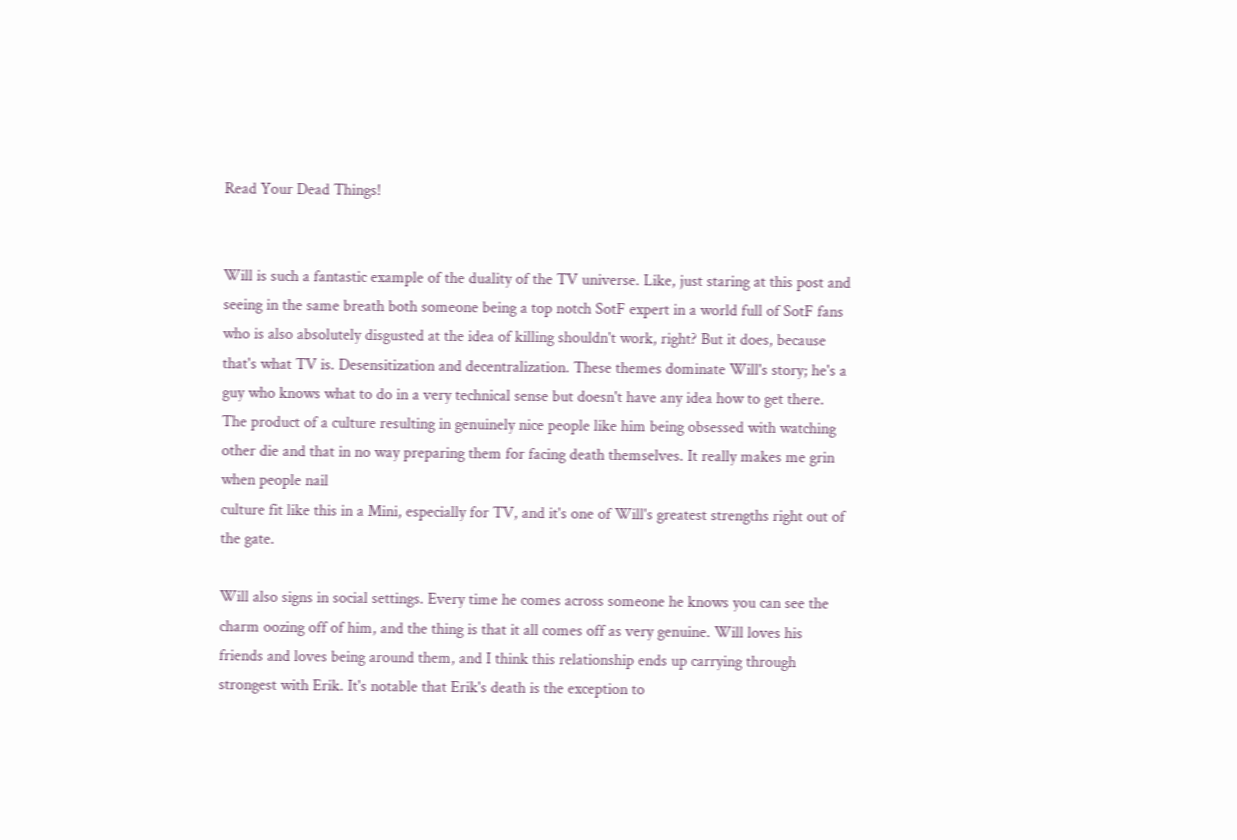Read Your Dead Things!


Will is such a fantastic example of the duality of the TV universe. Like, just staring at this post and seeing in the same breath both someone being a top notch SotF expert in a world full of SotF fans who is also absolutely disgusted at the idea of killing shouldn't work, right? But it does, because that's what TV is. Desensitization and decentralization. These themes dominate Will's story; he's a guy who knows what to do in a very technical sense but doesn't have any idea how to get there. The product of a culture resulting in genuinely nice people like him being obsessed with watching other die and that in no way preparing them for facing death themselves. It really makes me grin when people nail
culture fit like this in a Mini, especially for TV, and it's one of Will's greatest strengths right out of the gate.

Will also signs in social settings. Every time he comes across someone he knows you can see the charm oozing off of him, and the thing is that it all comes off as very genuine. Will loves his friends and loves being around them, and I think this relationship ends up carrying through strongest with Erik. It's notable that Erik's death is the exception to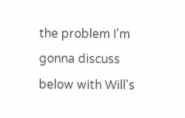the problem I'm gonna discuss below with Will's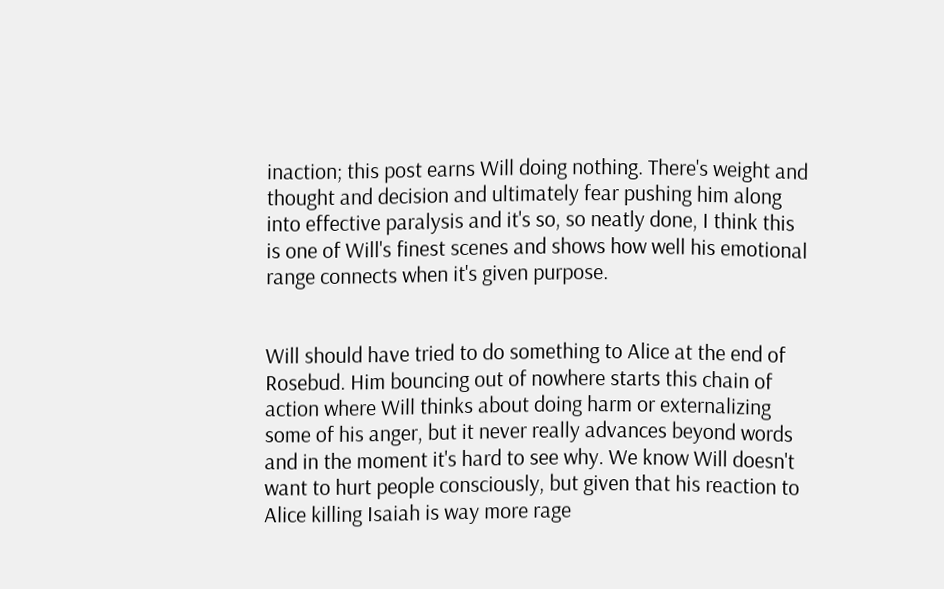inaction; this post earns Will doing nothing. There's weight and thought and decision and ultimately fear pushing him along into effective paralysis and it's so, so neatly done, I think this is one of Will's finest scenes and shows how well his emotional range connects when it's given purpose.


Will should have tried to do something to Alice at the end of Rosebud. Him bouncing out of nowhere starts this chain of action where Will thinks about doing harm or externalizing some of his anger, but it never really advances beyond words and in the moment it's hard to see why. We know Will doesn't want to hurt people consciously, but given that his reaction to Alice killing Isaiah is way more rage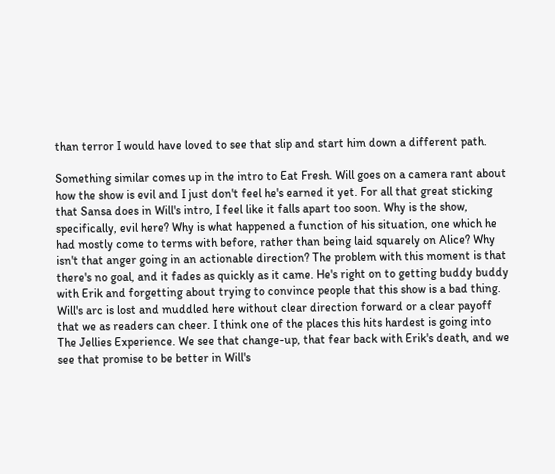than terror I would have loved to see that slip and start him down a different path.

Something similar comes up in the intro to Eat Fresh. Will goes on a camera rant about how the show is evil and I just don't feel he's earned it yet. For all that great sticking that Sansa does in Will's intro, I feel like it falls apart too soon. Why is the show, specifically, evil here? Why is what happened a function of his situation, one which he had mostly come to terms with before, rather than being laid squarely on Alice? Why isn't that anger going in an actionable direction? The problem with this moment is that there's no goal, and it fades as quickly as it came. He's right on to getting buddy buddy with Erik and forgetting about trying to convince people that this show is a bad thing. Will's arc is lost and muddled here without clear direction forward or a clear payoff that we as readers can cheer. I think one of the places this hits hardest is going into The Jellies Experience. We see that change-up, that fear back with Erik's death, and we see that promise to be better in Will's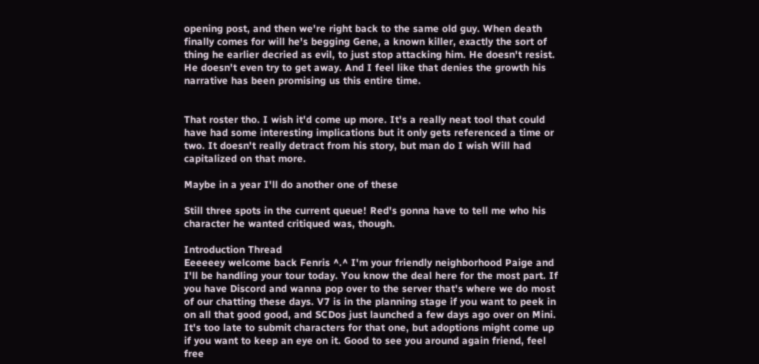opening post, and then we're right back to the same old guy. When death finally comes for will he's begging Gene, a known killer, exactly the sort of thing he earlier decried as evil, to just stop attacking him. He doesn't resist. He doesn't even try to get away. And I feel like that denies the growth his narrative has been promising us this entire time.


That roster tho. I wish it'd come up more. It's a really neat tool that could have had some interesting implications but it only gets referenced a time or two. It doesn't really detract from his story, but man do I wish Will had capitalized on that more.

Maybe in a year I'll do another one of these

Still three spots in the current queue! Red's gonna have to tell me who his character he wanted critiqued was, though.

Introduction Thread
Eeeeeey welcome back Fenris ^.^ I'm your friendly neighborhood Paige and I'll be handling your tour today. You know the deal here for the most part. If you have Discord and wanna pop over to the server that's where we do most of our chatting these days. V7 is in the planning stage if you want to peek in on all that good good, and SCDos just launched a few days ago over on Mini. It's too late to submit characters for that one, but adoptions might come up if you want to keep an eye on it. Good to see you around again friend, feel free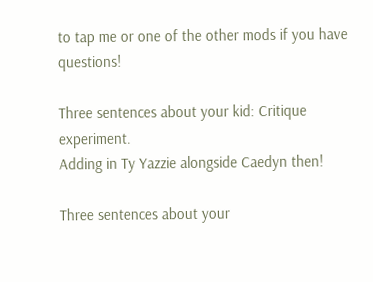to tap me or one of the other mods if you have questions!

Three sentences about your kid: Critique experiment.
Adding in Ty Yazzie alongside Caedyn then!

Three sentences about your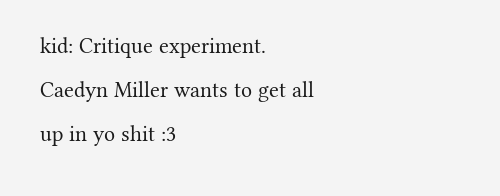kid: Critique experiment.
Caedyn Miller wants to get all up in yo shit :3